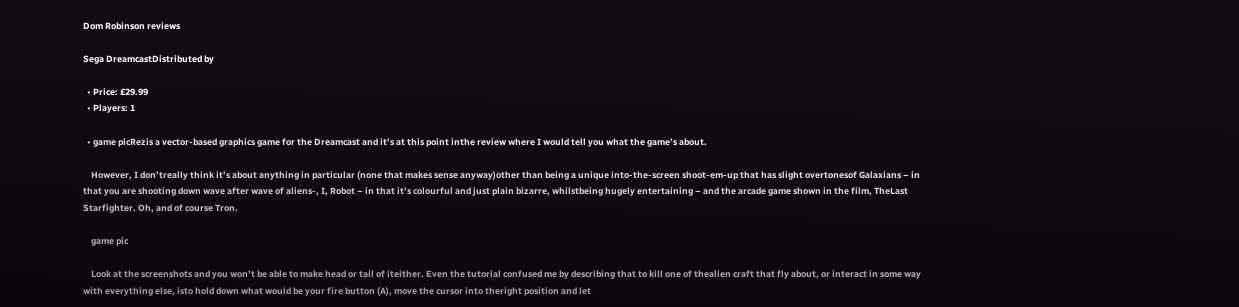Dom Robinson reviews

Sega DreamcastDistributed by

  • Price: £29.99
  • Players: 1

  • game picRezis a vector-based graphics game for the Dreamcast and it’s at this point inthe review where I would tell you what the game’s about.

    However, I don’treally think it’s about anything in particular (none that makes sense anyway)other than being a unique into-the-screen shoot-em-up that has slight overtonesof Galaxians – in that you are shooting down wave after wave of aliens-, I, Robot – in that it’s colourful and just plain bizarre, whilstbeing hugely entertaining – and the arcade game shown in the film, TheLast Starfighter. Oh, and of course Tron.

    game pic

    Look at the screenshots and you won’t be able to make head or tail of iteither. Even the tutorial confused me by describing that to kill one of thealien craft that fly about, or interact in some way with everything else, isto hold down what would be your fire button (A), move the cursor into theright position and let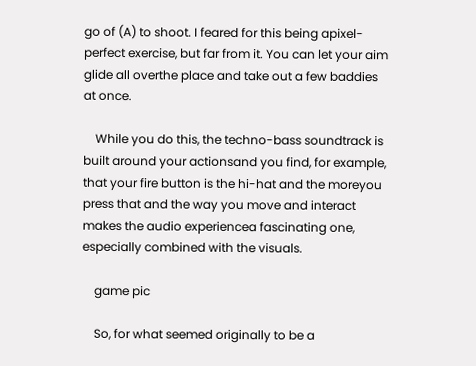go of (A) to shoot. I feared for this being apixel-perfect exercise, but far from it. You can let your aim glide all overthe place and take out a few baddies at once.

    While you do this, the techno-bass soundtrack is built around your actionsand you find, for example, that your fire button is the hi-hat and the moreyou press that and the way you move and interact makes the audio experiencea fascinating one, especially combined with the visuals.

    game pic

    So, for what seemed originally to be a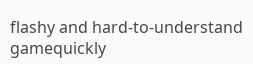flashy and hard-to-understand gamequickly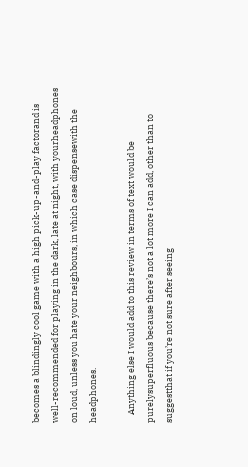becomes a blindingly cool game with a high pick-up-and-play factorand is well-recommended for playing in the dark, late at night, with yourheadphones on loud, unless you hate your neighbours, in which case dispensewith the headphones.

    Anything else I would add to this review in terms of text would be purelysuperfluous because there’s not a lot more I can add, other than to suggestthat if you’re not sure after seeing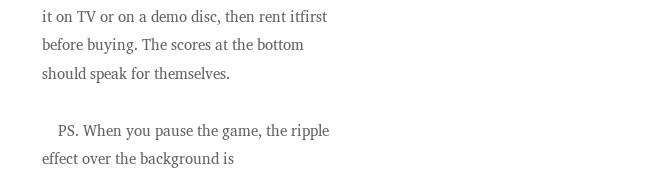it on TV or on a demo disc, then rent itfirst before buying. The scores at the bottom should speak for themselves.

    PS. When you pause the game, the ripple effect over the background is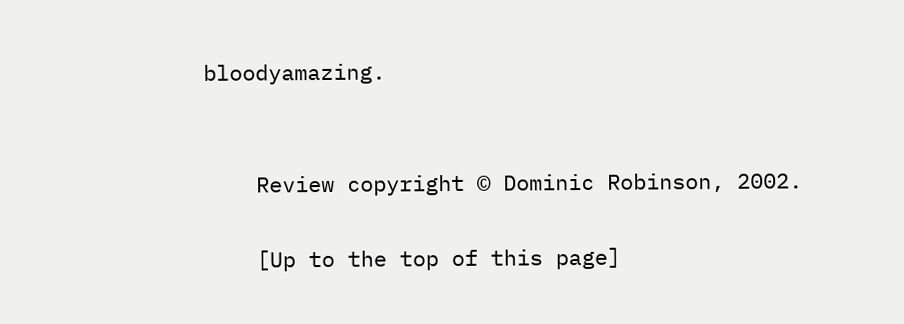bloodyamazing.


    Review copyright © Dominic Robinson, 2002.

    [Up to the top of this page]